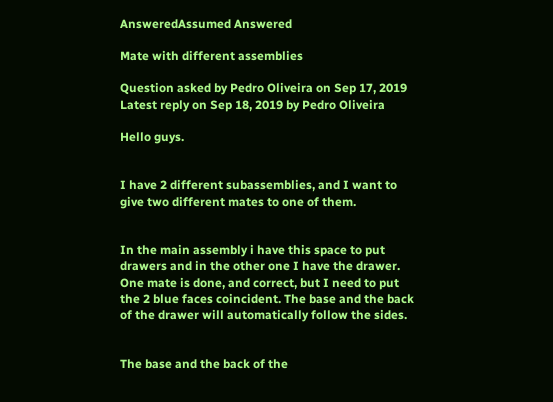AnsweredAssumed Answered

Mate with different assemblies

Question asked by Pedro Oliveira on Sep 17, 2019
Latest reply on Sep 18, 2019 by Pedro Oliveira

Hello guys.


I have 2 different subassemblies, and I want to give two different mates to one of them.


In the main assembly i have this space to put drawers and in the other one I have the drawer. One mate is done, and correct, but I need to put the 2 blue faces coincident. The base and the back of the drawer will automatically follow the sides.


The base and the back of the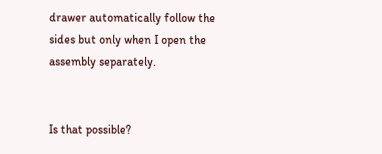drawer automatically follow the sides but only when I open the assembly separately.


Is that possible?